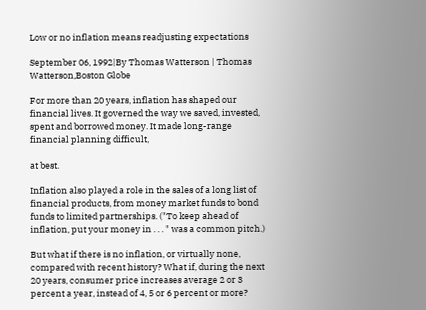Low or no inflation means readjusting expectations

September 06, 1992|By Thomas Watterson | Thomas Watterson,Boston Globe

For more than 20 years, inflation has shaped our financial lives. It governed the way we saved, invested, spent and borrowed money. It made long-range financial planning difficult,

at best.

Inflation also played a role in the sales of a long list of financial products, from money market funds to bond funds to limited partnerships. ("To keep ahead of inflation, put your money in . . . " was a common pitch.)

But what if there is no inflation, or virtually none, compared with recent history? What if, during the next 20 years, consumer price increases average 2 or 3 percent a year, instead of 4, 5 or 6 percent or more?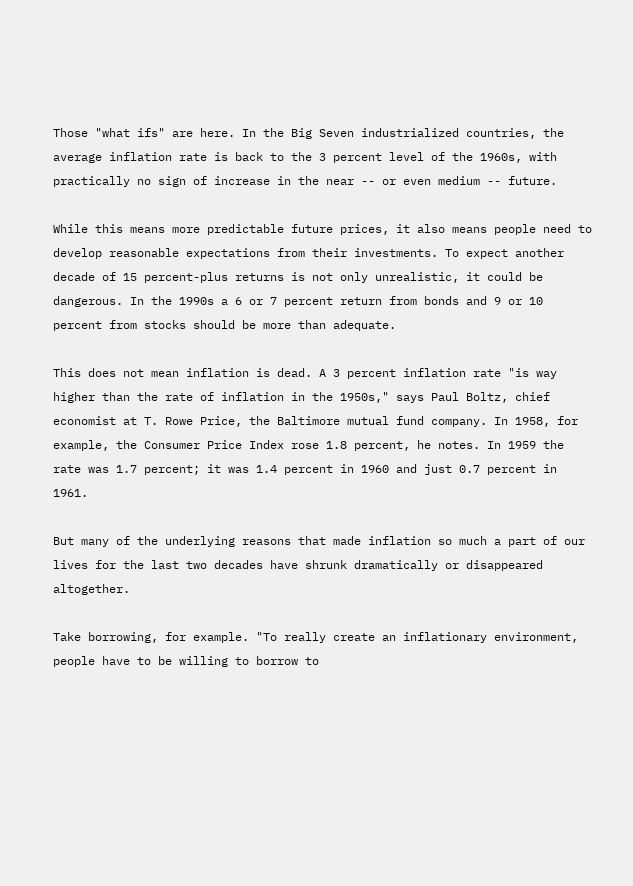Those "what ifs" are here. In the Big Seven industrialized countries, the average inflation rate is back to the 3 percent level of the 1960s, with practically no sign of increase in the near -- or even medium -- future.

While this means more predictable future prices, it also means people need to develop reasonable expectations from their investments. To expect another decade of 15 percent-plus returns is not only unrealistic, it could be dangerous. In the 1990s a 6 or 7 percent return from bonds and 9 or 10 percent from stocks should be more than adequate.

This does not mean inflation is dead. A 3 percent inflation rate "is way higher than the rate of inflation in the 1950s," says Paul Boltz, chief economist at T. Rowe Price, the Baltimore mutual fund company. In 1958, for example, the Consumer Price Index rose 1.8 percent, he notes. In 1959 the rate was 1.7 percent; it was 1.4 percent in 1960 and just 0.7 percent in 1961.

But many of the underlying reasons that made inflation so much a part of our lives for the last two decades have shrunk dramatically or disappeared altogether.

Take borrowing, for example. "To really create an inflationary environment, people have to be willing to borrow to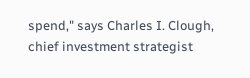spend," says Charles I. Clough, chief investment strategist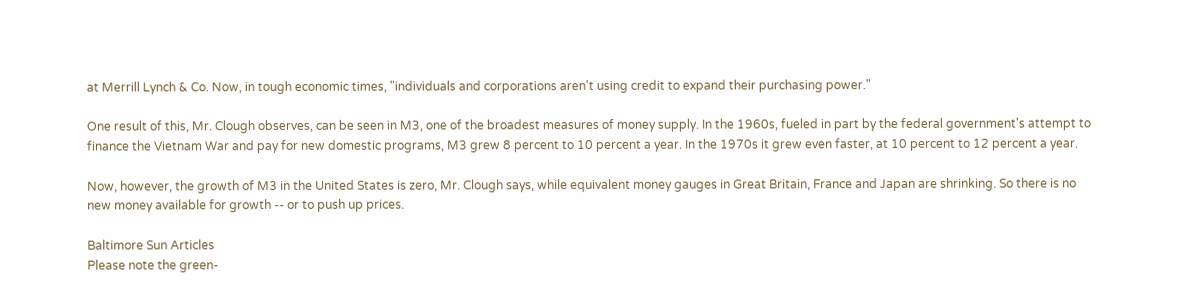at Merrill Lynch & Co. Now, in tough economic times, "individuals and corporations aren't using credit to expand their purchasing power."

One result of this, Mr. Clough observes, can be seen in M3, one of the broadest measures of money supply. In the 1960s, fueled in part by the federal government's attempt to finance the Vietnam War and pay for new domestic programs, M3 grew 8 percent to 10 percent a year. In the 1970s it grew even faster, at 10 percent to 12 percent a year.

Now, however, the growth of M3 in the United States is zero, Mr. Clough says, while equivalent money gauges in Great Britain, France and Japan are shrinking. So there is no new money available for growth -- or to push up prices.

Baltimore Sun Articles
Please note the green-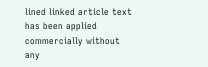lined linked article text has been applied commercially without any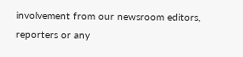involvement from our newsroom editors, reporters or any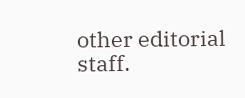other editorial staff.